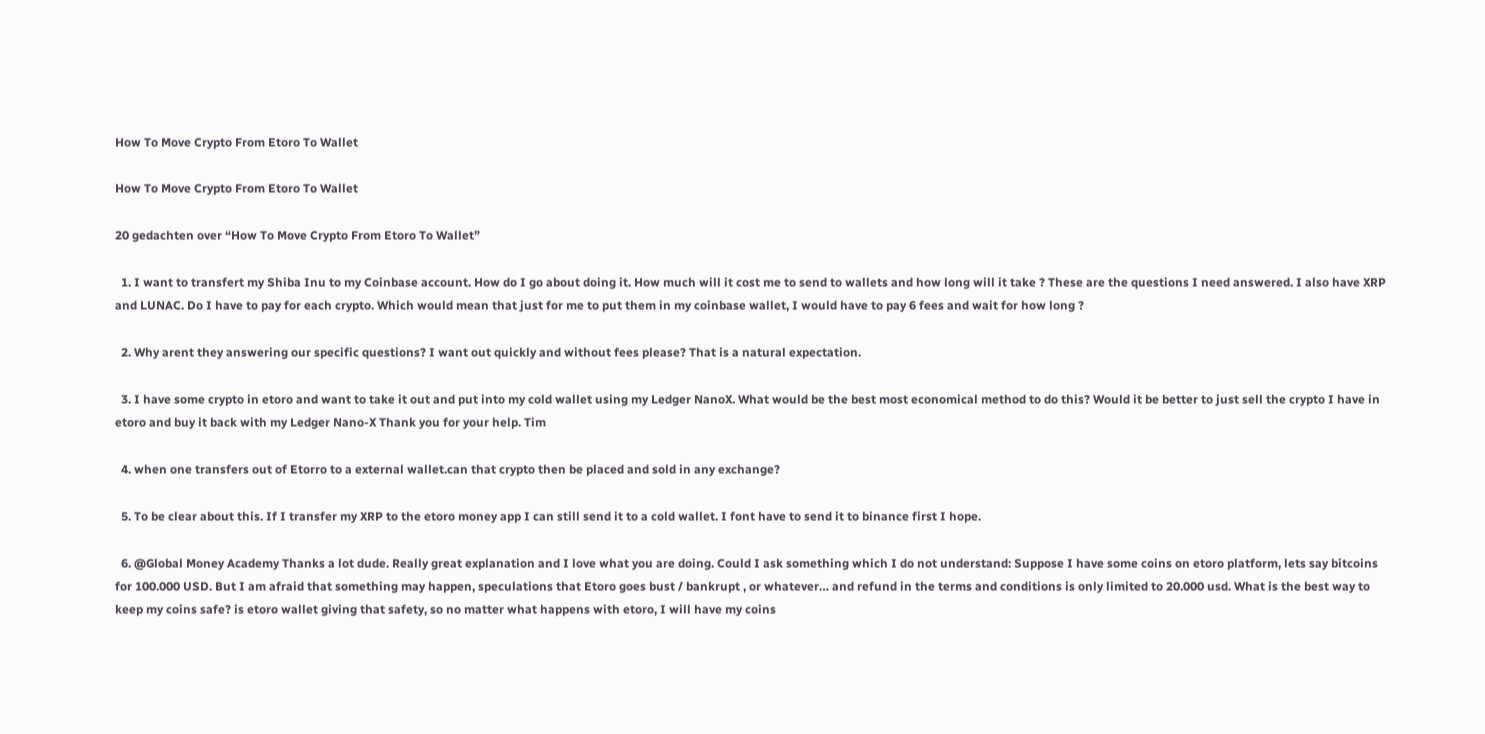How To Move Crypto From Etoro To Wallet

How To Move Crypto From Etoro To Wallet

20 gedachten over “How To Move Crypto From Etoro To Wallet”

  1. I want to transfert my Shiba Inu to my Coinbase account. How do I go about doing it. How much will it cost me to send to wallets and how long will it take ? These are the questions I need answered. I also have XRP and LUNAC. Do I have to pay for each crypto. Which would mean that just for me to put them in my coinbase wallet, I would have to pay 6 fees and wait for how long ?

  2. Why arent they answering our specific questions? I want out quickly and without fees please? That is a natural expectation.

  3. I have some crypto in etoro and want to take it out and put into my cold wallet using my Ledger NanoX. What would be the best most economical method to do this? Would it be better to just sell the crypto I have in etoro and buy it back with my Ledger Nano-X Thank you for your help. Tim

  4. when one transfers out of Etorro to a external wallet.can that crypto then be placed and sold in any exchange?

  5. To be clear about this. If I transfer my XRP to the etoro money app I can still send it to a cold wallet. I font have to send it to binance first I hope.

  6. @Global Money Academy Thanks a lot dude. Really great explanation and I love what you are doing. Could I ask something which I do not understand: Suppose I have some coins on etoro platform, lets say bitcoins for 100.000 USD. But I am afraid that something may happen, speculations that Etoro goes bust / bankrupt , or whatever… and refund in the terms and conditions is only limited to 20.000 usd. What is the best way to keep my coins safe? is etoro wallet giving that safety, so no matter what happens with etoro, I will have my coins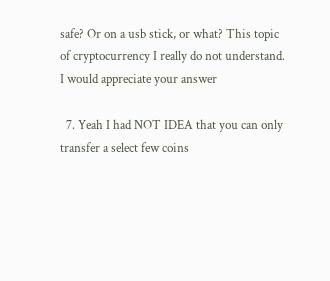safe? Or on a usb stick, or what? This topic of cryptocurrency I really do not understand. I would appreciate your answer

  7. Yeah I had NOT IDEA that you can only transfer a select few coins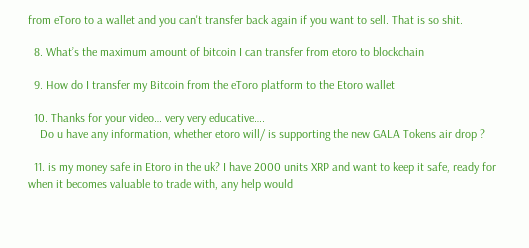from eToro to a wallet and you can't transfer back again if you want to sell. That is so shit.

  8. What’s the maximum amount of bitcoin I can transfer from etoro to blockchain

  9. How do I transfer my Bitcoin from the eToro platform to the Etoro wallet

  10. Thanks for your video… very very educative….
    Do u have any information, whether etoro will/ is supporting the new GALA Tokens air drop ?

  11. is my money safe in Etoro in the uk? I have 2000 units XRP and want to keep it safe, ready for when it becomes valuable to trade with, any help would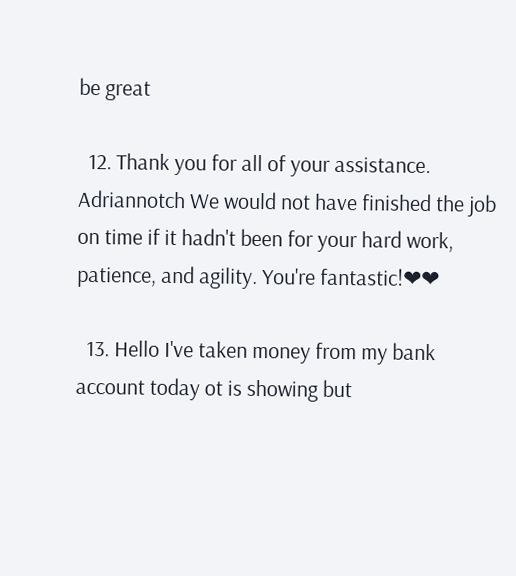be great

  12. Thank you for all of your assistance. Adriannotch We would not have finished the job on time if it hadn't been for your hard work, patience, and agility. You're fantastic!❤❤

  13. Hello I've taken money from my bank account today ot is showing but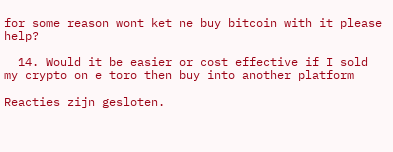for some reason wont ket ne buy bitcoin with it please help?

  14. Would it be easier or cost effective if I sold my crypto on e toro then buy into another platform

Reacties zijn gesloten.